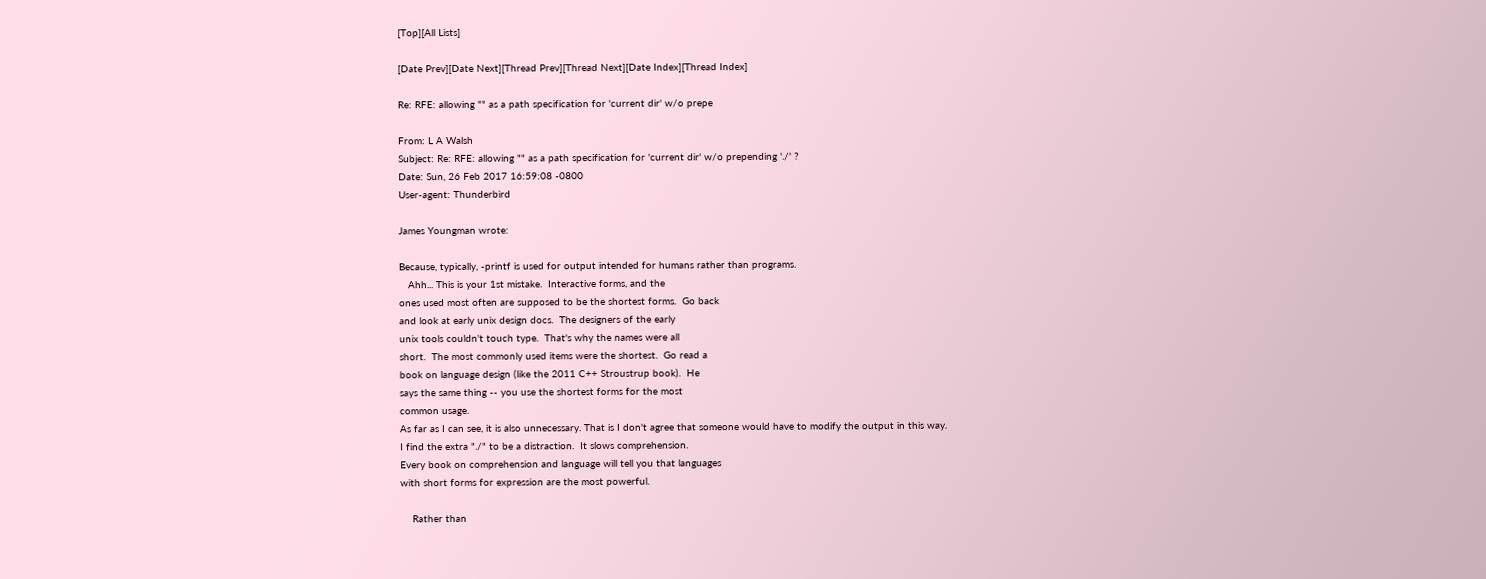[Top][All Lists]

[Date Prev][Date Next][Thread Prev][Thread Next][Date Index][Thread Index]

Re: RFE: allowing "" as a path specification for 'current dir' w/o prepe

From: L A Walsh
Subject: Re: RFE: allowing "" as a path specification for 'current dir' w/o prepending './' ?
Date: Sun, 26 Feb 2017 16:59:08 -0800
User-agent: Thunderbird

James Youngman wrote:

Because, typically, -printf is used for output intended for humans rather than programs.
   Ahh... This is your 1st mistake.  Interactive forms, and the
ones used most often are supposed to be the shortest forms.  Go back
and look at early unix design docs.  The designers of the early
unix tools couldn't touch type.  That's why the names were all
short.  The most commonly used items were the shortest.  Go read a
book on language design (like the 2011 C++ Stroustrup book).  He
says the same thing -- you use the shortest forms for the most
common usage.
As far as I can see, it is also unnecessary. That is I don't agree that someone would have to modify the output in this way.
I find the extra "./" to be a distraction.  It slows comprehension.
Every book on comprehension and language will tell you that languages
with short forms for expression are the most powerful.

    Rather than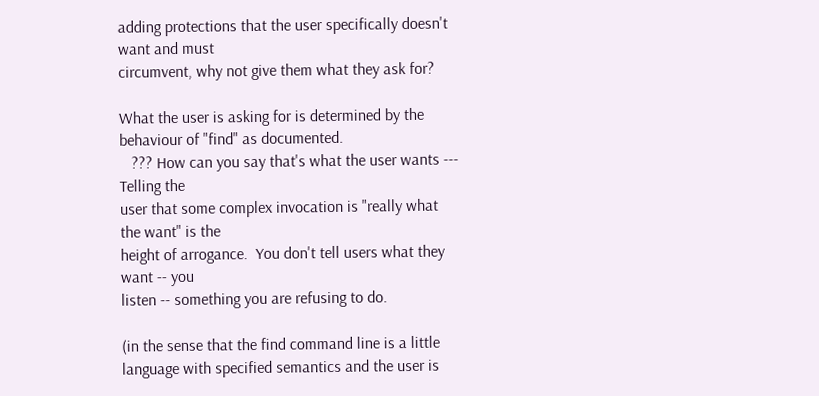adding protections that the user specifically doesn't want and must
circumvent, why not give them what they ask for?

What the user is asking for is determined by the behaviour of "find" as documented.
   ??? How can you say that's what the user wants --- Telling the
user that some complex invocation is "really what the want" is the
height of arrogance.  You don't tell users what they want -- you
listen -- something you are refusing to do.

(in the sense that the find command line is a little language with specified semantics and the user is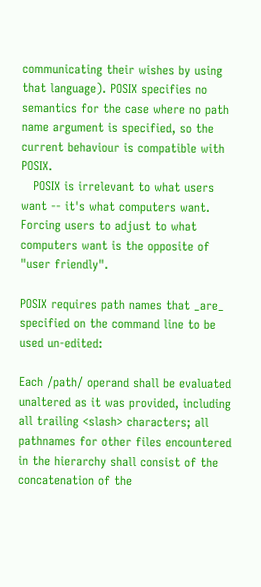communicating their wishes by using that language). POSIX specifies no semantics for the case where no path name argument is specified, so the current behaviour is compatible with POSIX.
   POSIX is irrelevant to what users want -- it's what computers want.
Forcing users to adjust to what computers want is the opposite of
"user friendly".

POSIX requires path names that _are_ specified on the command line to be used un-edited:

Each /path/ operand shall be evaluated unaltered as it was provided, including all trailing <slash> characters; all pathnames for other files encountered in the hierarchy shall consist of the concatenation of the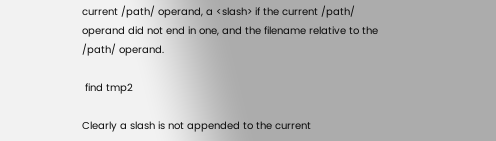current /path/ operand, a <slash> if the current /path/ operand did not end in one, and the filename relative to the /path/ operand.

 find tmp2

Clearly a slash is not appended to the current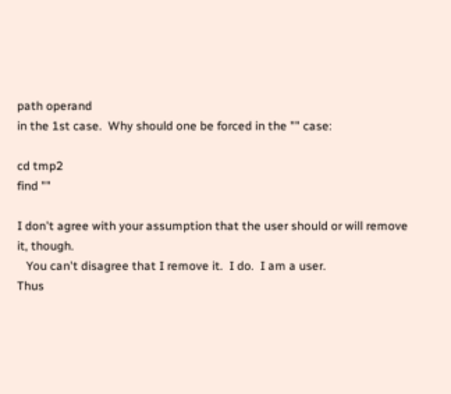path operand
in the 1st case.  Why should one be forced in the "" case:

cd tmp2
find ""

I don't agree with your assumption that the user should or will remove it, though.
   You can't disagree that I remove it.  I do.  I am a user.
Thus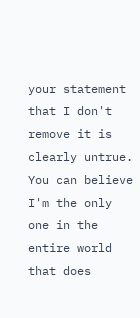your statement that I don't remove it is clearly untrue.
You can believe I'm the only one in the entire world that does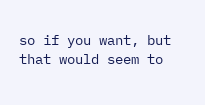so if you want, but that would seem to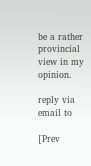be a rather provincial
view in my opinion.

reply via email to

[Prev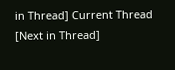in Thread] Current Thread [Next in Thread]